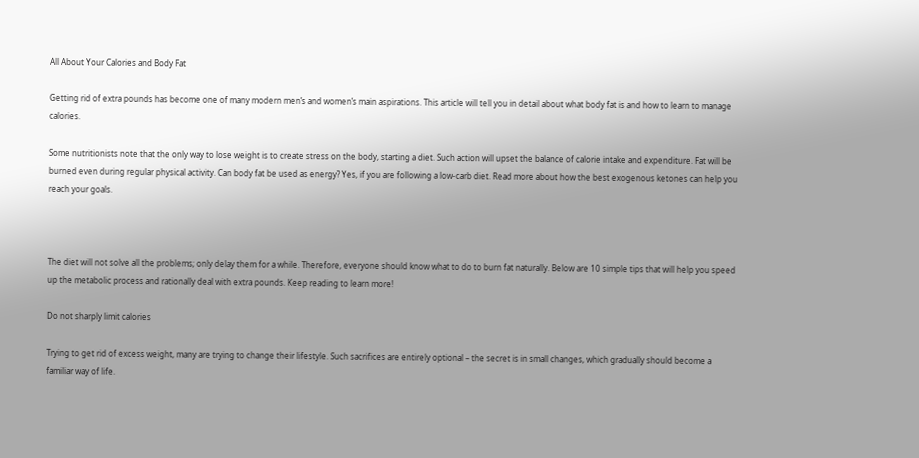All About Your Calories and Body Fat

Getting rid of extra pounds has become one of many modern men’s and women’s main aspirations. This article will tell you in detail about what body fat is and how to learn to manage calories.

Some nutritionists note that the only way to lose weight is to create stress on the body, starting a diet. Such action will upset the balance of calorie intake and expenditure. Fat will be burned even during regular physical activity. Can body fat be used as energy? Yes, if you are following a low-carb diet. Read more about how the best exogenous ketones can help you reach your goals.



The diet will not solve all the problems; only delay them for a while. Therefore, everyone should know what to do to burn fat naturally. Below are 10 simple tips that will help you speed up the metabolic process and rationally deal with extra pounds. Keep reading to learn more!

Do not sharply limit calories

Trying to get rid of excess weight, many are trying to change their lifestyle. Such sacrifices are entirely optional – the secret is in small changes, which gradually should become a familiar way of life.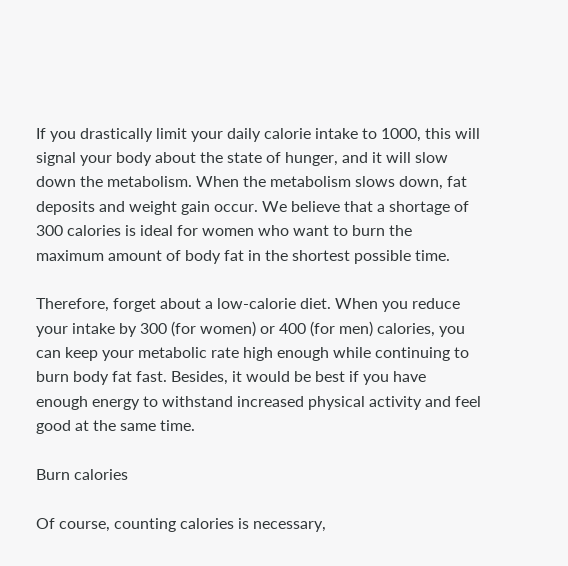If you drastically limit your daily calorie intake to 1000, this will signal your body about the state of hunger, and it will slow down the metabolism. When the metabolism slows down, fat deposits and weight gain occur. We believe that a shortage of 300 calories is ideal for women who want to burn the maximum amount of body fat in the shortest possible time.

Therefore, forget about a low-calorie diet. When you reduce your intake by 300 (for women) or 400 (for men) calories, you can keep your metabolic rate high enough while continuing to burn body fat fast. Besides, it would be best if you have enough energy to withstand increased physical activity and feel good at the same time.

Burn calories

Of course, counting calories is necessary,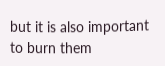but it is also important to burn them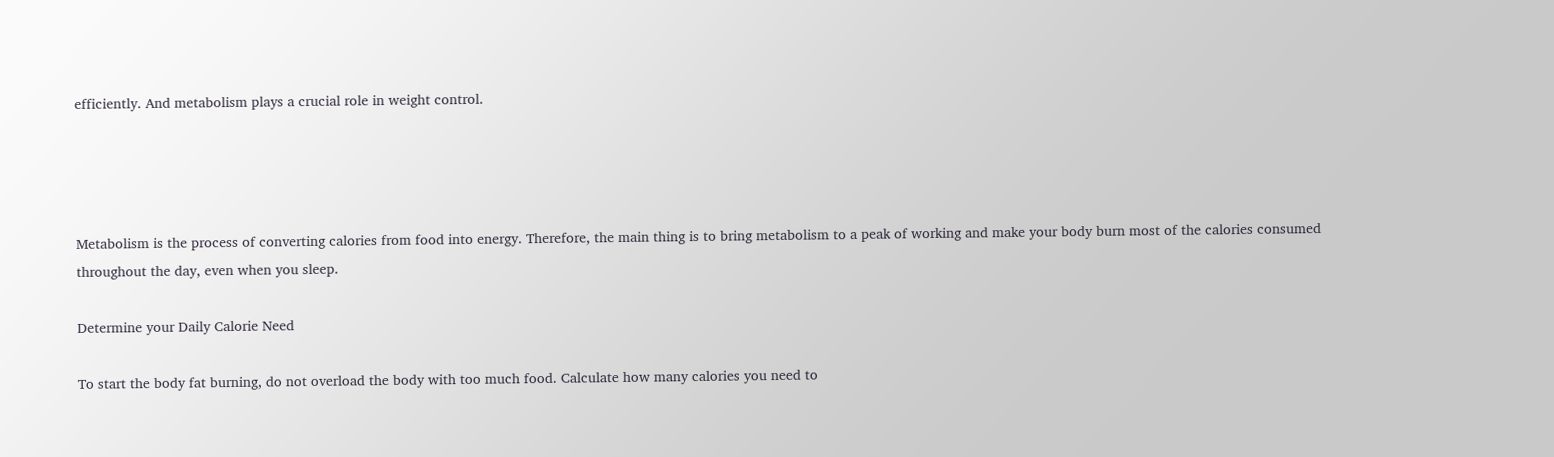efficiently. And metabolism plays a crucial role in weight control.




Metabolism is the process of converting calories from food into energy. Therefore, the main thing is to bring metabolism to a peak of working and make your body burn most of the calories consumed throughout the day, even when you sleep.

Determine your Daily Calorie Need

To start the body fat burning, do not overload the body with too much food. Calculate how many calories you need to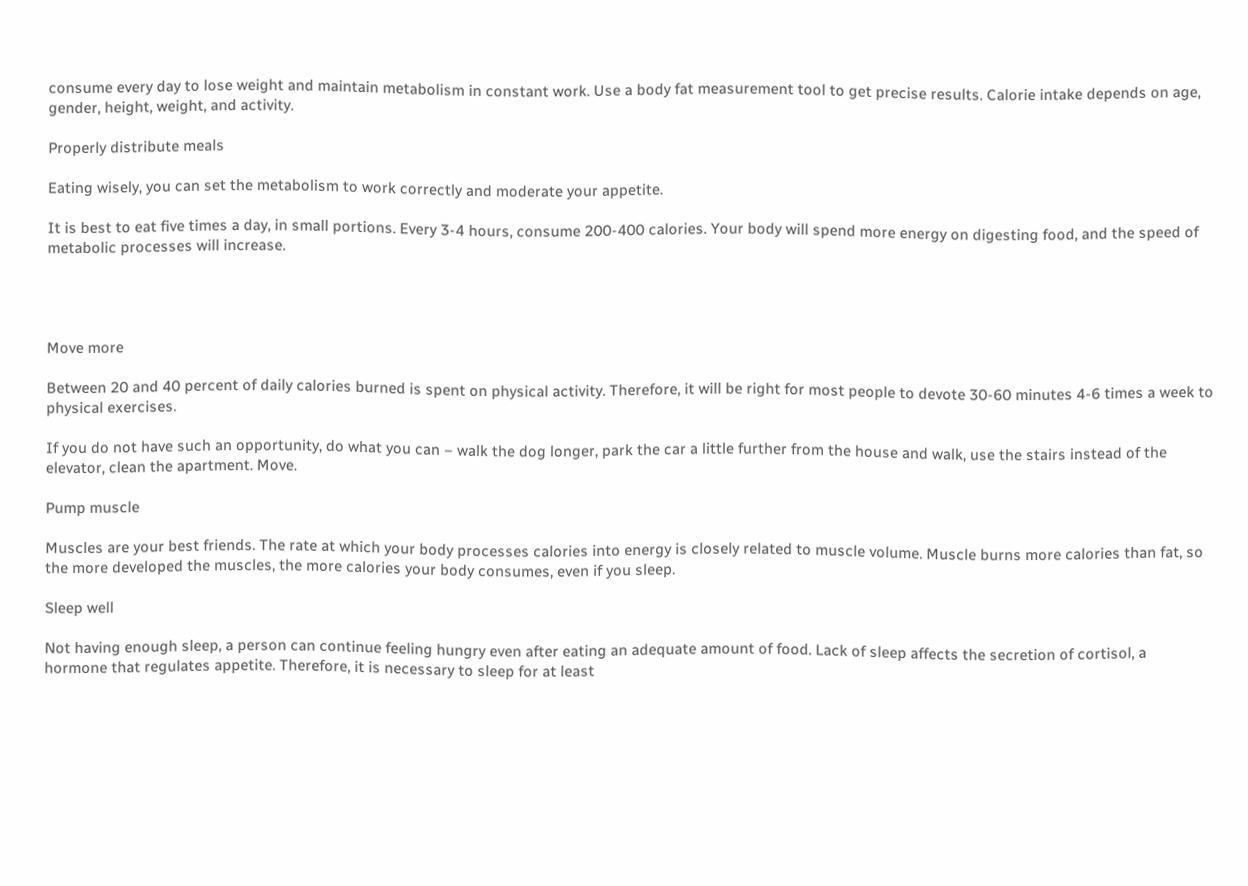consume every day to lose weight and maintain metabolism in constant work. Use a body fat measurement tool to get precise results. Calorie intake depends on age, gender, height, weight, and activity.

Properly distribute meals

Eating wisely, you can set the metabolism to work correctly and moderate your appetite.

It is best to eat five times a day, in small portions. Every 3-4 hours, consume 200-400 calories. Your body will spend more energy on digesting food, and the speed of metabolic processes will increase.




Move more

Between 20 and 40 percent of daily calories burned is spent on physical activity. Therefore, it will be right for most people to devote 30-60 minutes 4-6 times a week to physical exercises.

If you do not have such an opportunity, do what you can – walk the dog longer, park the car a little further from the house and walk, use the stairs instead of the elevator, clean the apartment. Move.

Pump muscle

Muscles are your best friends. The rate at which your body processes calories into energy is closely related to muscle volume. Muscle burns more calories than fat, so the more developed the muscles, the more calories your body consumes, even if you sleep.

Sleep well

Not having enough sleep, a person can continue feeling hungry even after eating an adequate amount of food. Lack of sleep affects the secretion of cortisol, a hormone that regulates appetite. Therefore, it is necessary to sleep for at least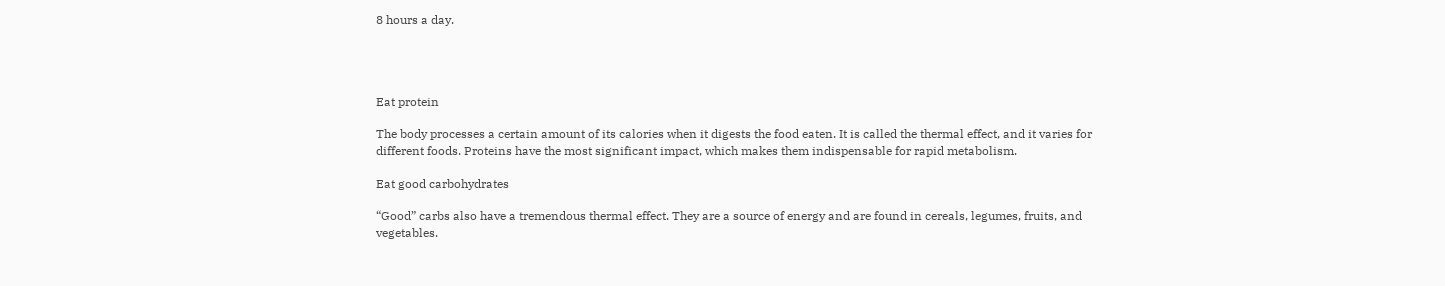8 hours a day.




Eat protein

The body processes a certain amount of its calories when it digests the food eaten. It is called the thermal effect, and it varies for different foods. Proteins have the most significant impact, which makes them indispensable for rapid metabolism.

Eat good carbohydrates

“Good” carbs also have a tremendous thermal effect. They are a source of energy and are found in cereals, legumes, fruits, and vegetables.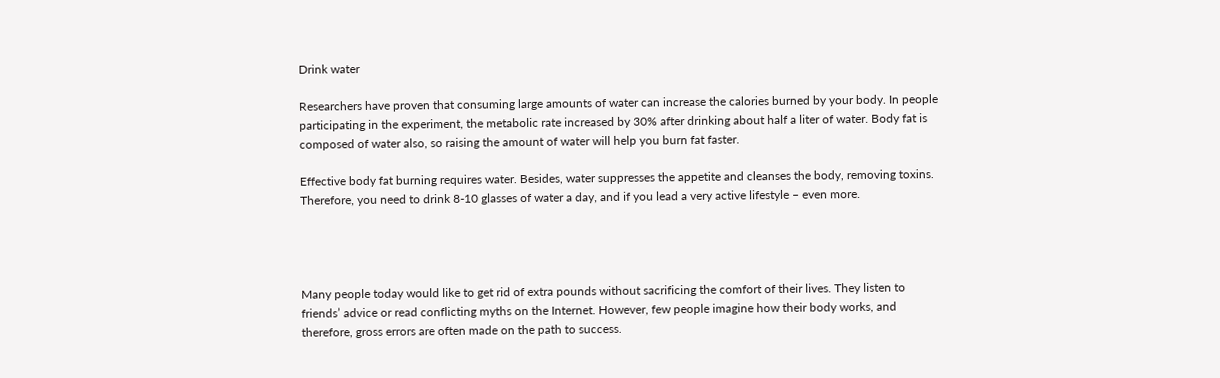Drink water

Researchers have proven that consuming large amounts of water can increase the calories burned by your body. In people participating in the experiment, the metabolic rate increased by 30% after drinking about half a liter of water. Body fat is composed of water also, so raising the amount of water will help you burn fat faster.

Effective body fat burning requires water. Besides, water suppresses the appetite and cleanses the body, removing toxins. Therefore, you need to drink 8-10 glasses of water a day, and if you lead a very active lifestyle – even more.




Many people today would like to get rid of extra pounds without sacrificing the comfort of their lives. They listen to friends’ advice or read conflicting myths on the Internet. However, few people imagine how their body works, and therefore, gross errors are often made on the path to success.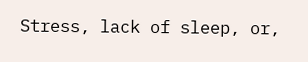Stress, lack of sleep, or,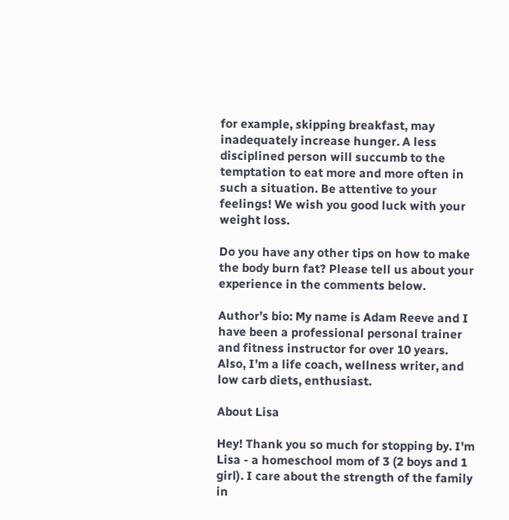for example, skipping breakfast, may inadequately increase hunger. A less disciplined person will succumb to the temptation to eat more and more often in such a situation. Be attentive to your feelings! We wish you good luck with your weight loss.

Do you have any other tips on how to make the body burn fat? Please tell us about your experience in the comments below.

Author’s bio: My name is Adam Reeve and I have been a professional personal trainer and fitness instructor for over 10 years. Also, I’m a life coach, wellness writer, and low carb diets, enthusiast.

About Lisa

Hey! Thank you so much for stopping by. I'm Lisa - a homeschool mom of 3 (2 boys and 1 girl). I care about the strength of the family in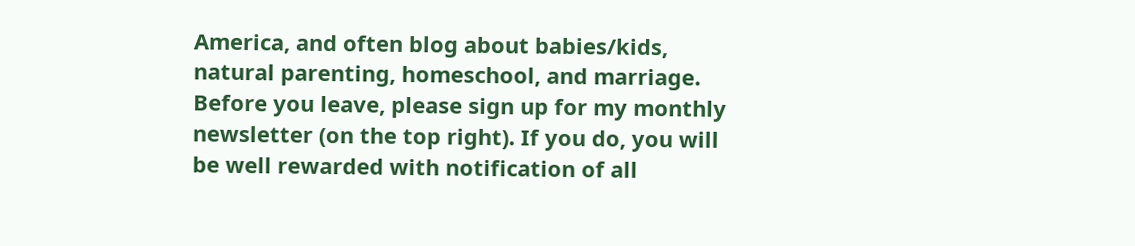America, and often blog about babies/kids, natural parenting, homeschool, and marriage. Before you leave, please sign up for my monthly newsletter (on the top right). If you do, you will be well rewarded with notification of all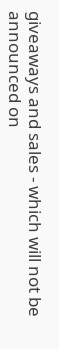giveaways and sales - which will not be announced on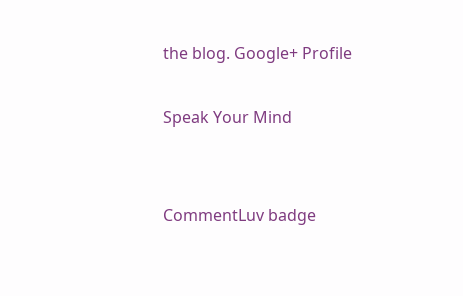the blog. Google+ Profile

Speak Your Mind


CommentLuv badge